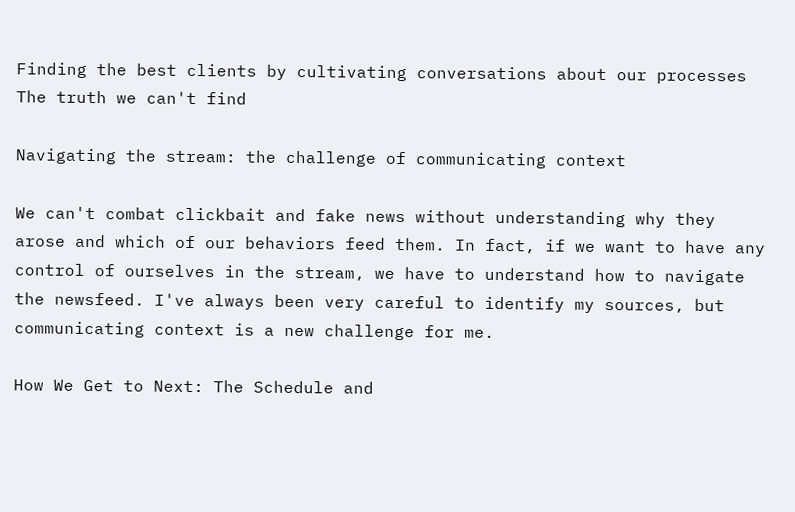Finding the best clients by cultivating conversations about our processes
The truth we can't find

Navigating the stream: the challenge of communicating context

We can't combat clickbait and fake news without understanding why they arose and which of our behaviors feed them. In fact, if we want to have any control of ourselves in the stream, we have to understand how to navigate the newsfeed. I've always been very careful to identify my sources, but communicating context is a new challenge for me.

How We Get to Next: The Schedule and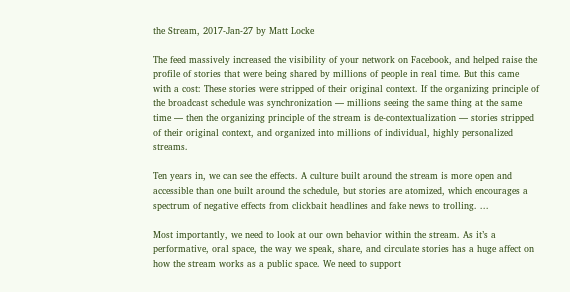the Stream, 2017-Jan-27 by Matt Locke

The feed massively increased the visibility of your network on Facebook, and helped raise the profile of stories that were being shared by millions of people in real time. But this came with a cost: These stories were stripped of their original context. If the organizing principle of the broadcast schedule was synchronization — millions seeing the same thing at the same time — then the organizing principle of the stream is de-contextualization — stories stripped of their original context, and organized into millions of individual, highly personalized streams.

Ten years in, we can see the effects. A culture built around the stream is more open and accessible than one built around the schedule, but stories are atomized, which encourages a spectrum of negative effects from clickbait headlines and fake news to trolling. ...

Most importantly, we need to look at our own behavior within the stream. As it’s a performative, oral space, the way we speak, share, and circulate stories has a huge affect on how the stream works as a public space. We need to support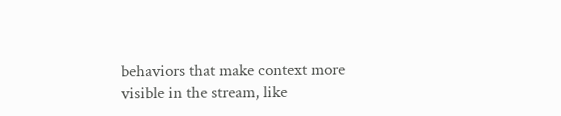behaviors that make context more visible in the stream, like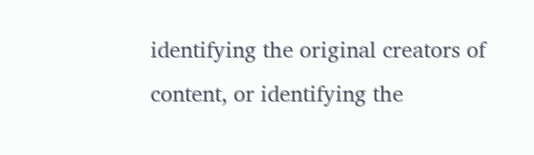identifying the original creators of content, or identifying the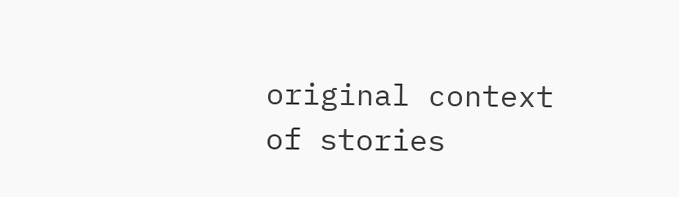original context of stories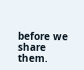before we share them.